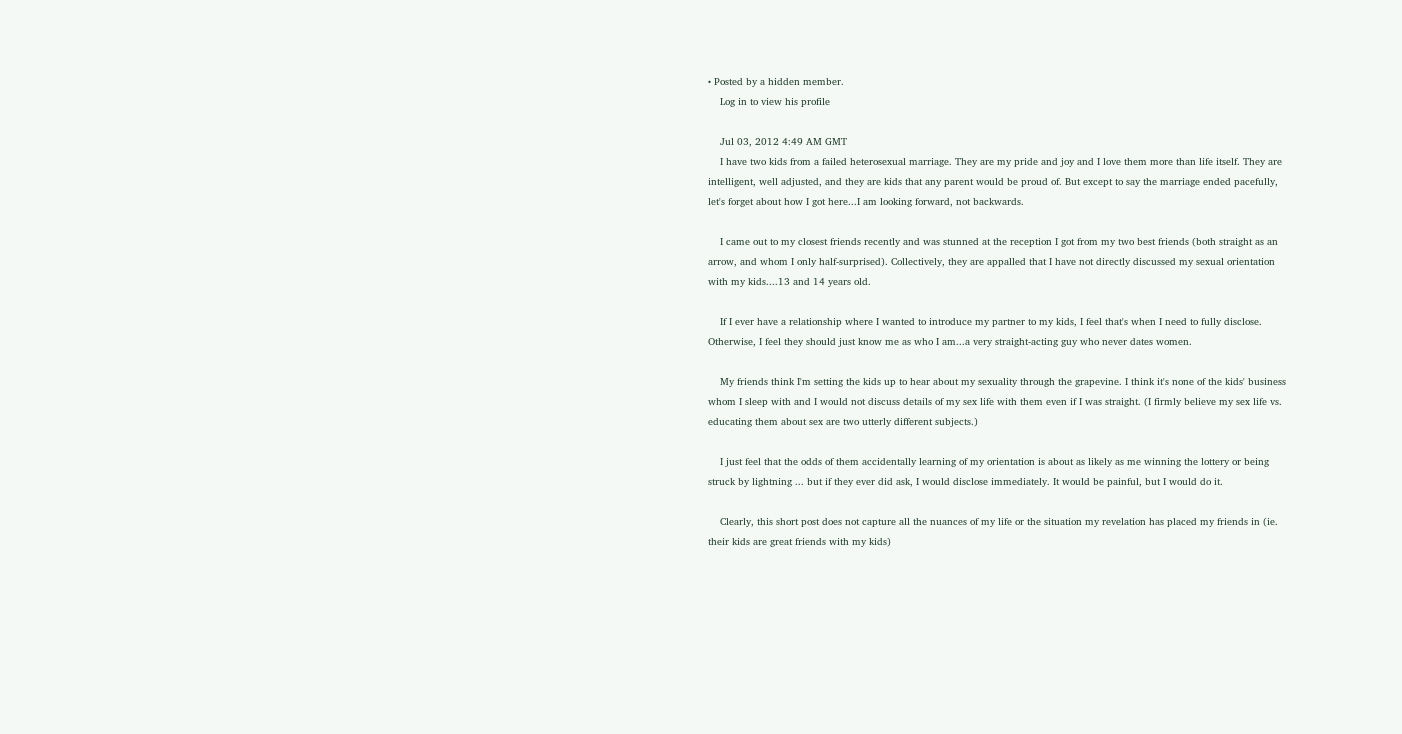• Posted by a hidden member.
    Log in to view his profile

    Jul 03, 2012 4:49 AM GMT
    I have two kids from a failed heterosexual marriage. They are my pride and joy and I love them more than life itself. They are intelligent, well adjusted, and they are kids that any parent would be proud of. But except to say the marriage ended pacefully, let's forget about how I got here...I am looking forward, not backwards.

    I came out to my closest friends recently and was stunned at the reception I got from my two best friends (both straight as an arrow, and whom I only half-surprised). Collectively, they are appalled that I have not directly discussed my sexual orientation with my kids....13 and 14 years old.

    If I ever have a relationship where I wanted to introduce my partner to my kids, I feel that's when I need to fully disclose. Otherwise, I feel they should just know me as who I am...a very straight-acting guy who never dates women.

    My friends think I'm setting the kids up to hear about my sexuality through the grapevine. I think it's none of the kids' business whom I sleep with and I would not discuss details of my sex life with them even if I was straight. (I firmly believe my sex life vs. educating them about sex are two utterly different subjects.)

    I just feel that the odds of them accidentally learning of my orientation is about as likely as me winning the lottery or being struck by lightning ... but if they ever did ask, I would disclose immediately. It would be painful, but I would do it.

    Clearly, this short post does not capture all the nuances of my life or the situation my revelation has placed my friends in (ie. their kids are great friends with my kids)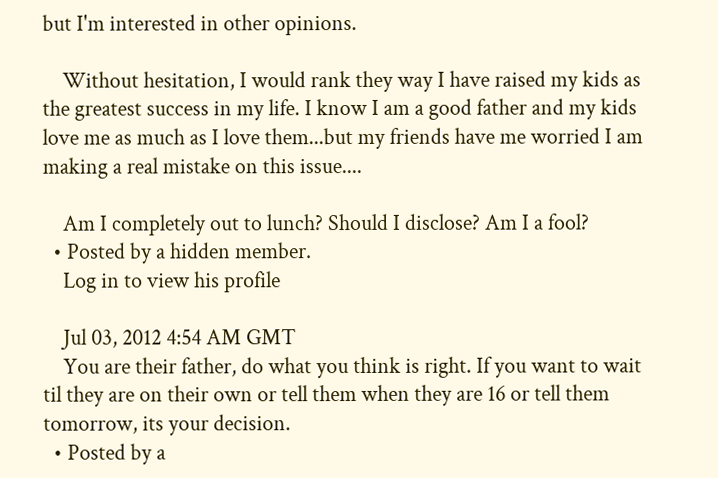but I'm interested in other opinions.

    Without hesitation, I would rank they way I have raised my kids as the greatest success in my life. I know I am a good father and my kids love me as much as I love them...but my friends have me worried I am making a real mistake on this issue....

    Am I completely out to lunch? Should I disclose? Am I a fool?
  • Posted by a hidden member.
    Log in to view his profile

    Jul 03, 2012 4:54 AM GMT
    You are their father, do what you think is right. If you want to wait til they are on their own or tell them when they are 16 or tell them tomorrow, its your decision.
  • Posted by a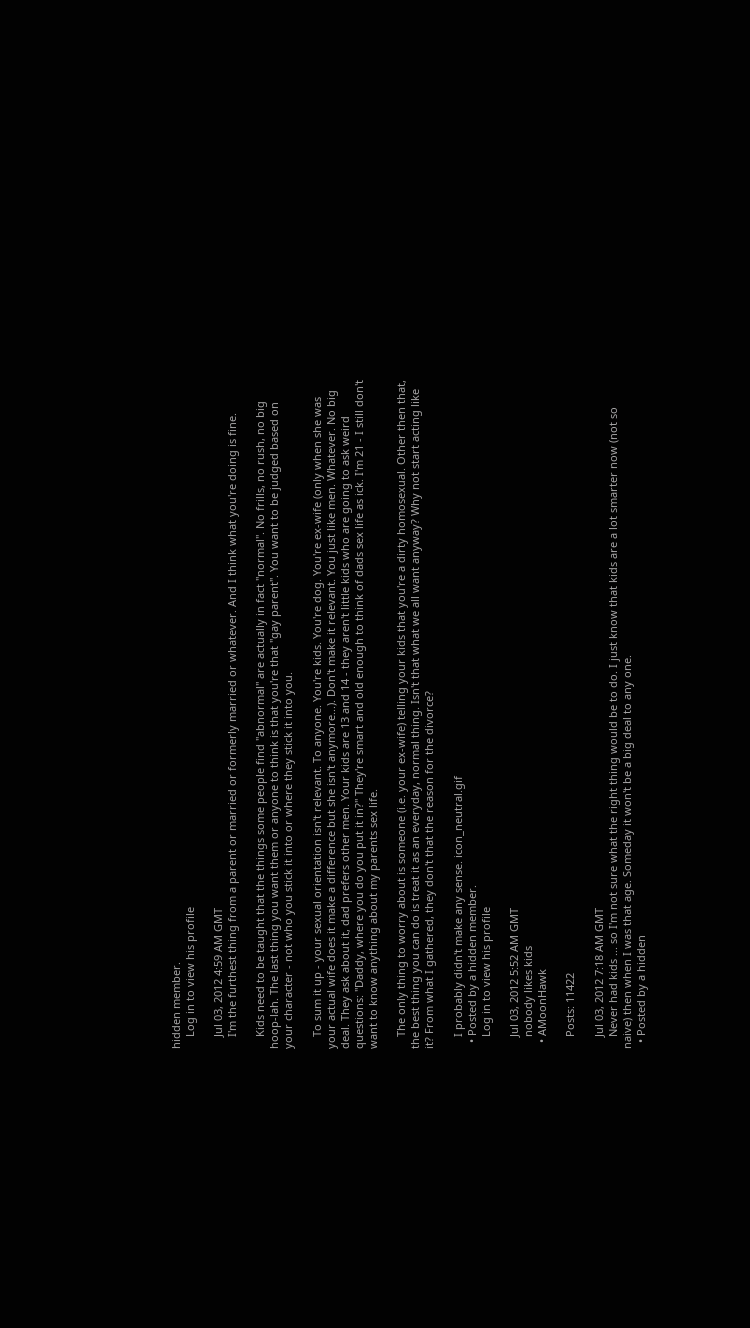hidden member.
    Log in to view his profile

    Jul 03, 2012 4:59 AM GMT
    I'm the furthest thing from a parent or married or formerly married or whatever. And I think what you're doing is fine.

    Kids need to be taught that the things some people find "abnormal" are actually in fact "normal". No frills, no rush, no big hoop-lah. The last thing you want them or anyone to think is that you're that "gay parent". You want to be judged based on your character - not who you stick it into or where they stick it into you.

    To sum it up - your sexual orientation isn't relevant. To anyone. You're kids. You're dog. You're ex-wife (only when she was your actual wife does it make a difference but she isn't anymore...). Don't make it relevant. You just like men. Whatever. No big deal. They ask about it, dad prefers other men. Your kids are 13 and 14 - they aren't little kids who are going to ask weird questions: "Daddy, where you do you put it in?" They're smart and old enough to think of dads sex life as ick. I'm 21 - I still don't want to know anything about my parents sex life.

    The only thing to worry about is someone (i.e. your ex-wife) telling your kids that you're a dirty homosexual. Other then that, the best thing you can do is treat it as an everyday, normal thing. Isn't that what we all want anyway? Why not start acting like it? From what I gathered, they don't that the reason for the divorce?

    I probably didn't make any sense. icon_neutral.gif
  • Posted by a hidden member.
    Log in to view his profile

    Jul 03, 2012 5:52 AM GMT
    nobody likes kids
  • AMoonHawk

    Posts: 11422

    Jul 03, 2012 7:18 AM GMT
    Never had kids ... so I'm not sure what the right thing would be to do. I just know that kids are a lot smarter now (not so naive) then when I was that age. Someday it won't be a big deal to any one.
  • Posted by a hidden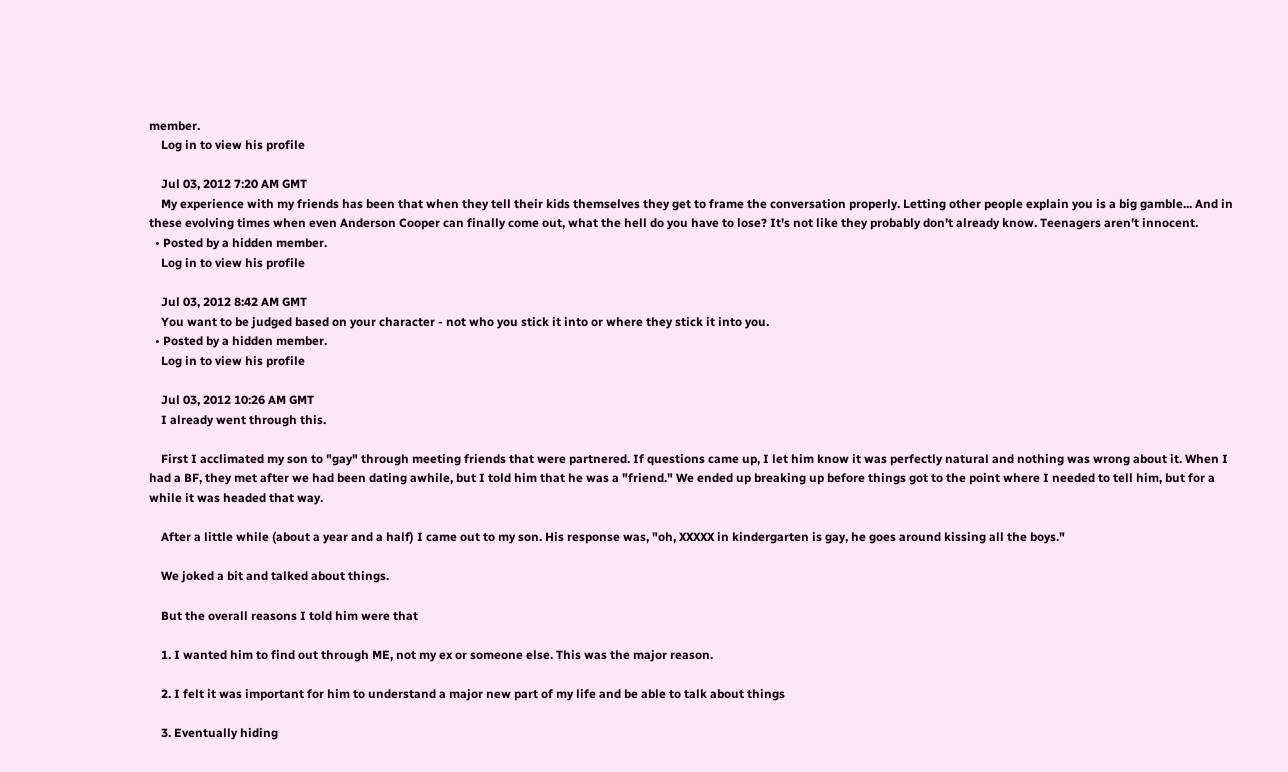member.
    Log in to view his profile

    Jul 03, 2012 7:20 AM GMT
    My experience with my friends has been that when they tell their kids themselves they get to frame the conversation properly. Letting other people explain you is a big gamble... And in these evolving times when even Anderson Cooper can finally come out, what the hell do you have to lose? It's not like they probably don't already know. Teenagers aren't innocent.
  • Posted by a hidden member.
    Log in to view his profile

    Jul 03, 2012 8:42 AM GMT
    You want to be judged based on your character - not who you stick it into or where they stick it into you.
  • Posted by a hidden member.
    Log in to view his profile

    Jul 03, 2012 10:26 AM GMT
    I already went through this.

    First I acclimated my son to "gay" through meeting friends that were partnered. If questions came up, I let him know it was perfectly natural and nothing was wrong about it. When I had a BF, they met after we had been dating awhile, but I told him that he was a "friend." We ended up breaking up before things got to the point where I needed to tell him, but for a while it was headed that way.

    After a little while (about a year and a half) I came out to my son. His response was, "oh, XXXXX in kindergarten is gay, he goes around kissing all the boys."

    We joked a bit and talked about things.

    But the overall reasons I told him were that

    1. I wanted him to find out through ME, not my ex or someone else. This was the major reason.

    2. I felt it was important for him to understand a major new part of my life and be able to talk about things

    3. Eventually hiding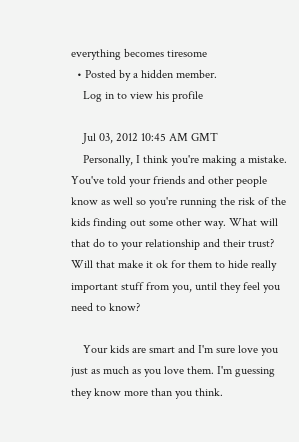everything becomes tiresome
  • Posted by a hidden member.
    Log in to view his profile

    Jul 03, 2012 10:45 AM GMT
    Personally, I think you're making a mistake. You've told your friends and other people know as well so you're running the risk of the kids finding out some other way. What will that do to your relationship and their trust? Will that make it ok for them to hide really important stuff from you, until they feel you need to know?

    Your kids are smart and I'm sure love you just as much as you love them. I'm guessing they know more than you think.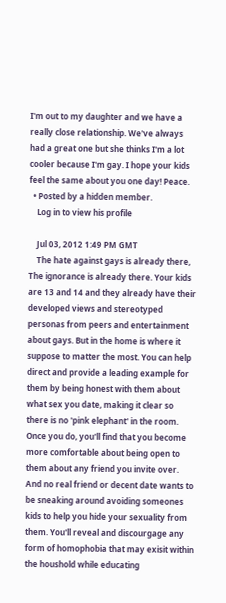I'm out to my daughter and we have a really close relationship. We've always had a great one but she thinks I'm a lot cooler because I'm gay. I hope your kids feel the same about you one day! Peace.
  • Posted by a hidden member.
    Log in to view his profile

    Jul 03, 2012 1:49 PM GMT
    The hate against gays is already there, The ignorance is already there. Your kids are 13 and 14 and they already have their developed views and stereotyped personas from peers and entertainment about gays. But in the home is where it suppose to matter the most. You can help direct and provide a leading example for them by being honest with them about what sex you date, making it clear so there is no 'pink elephant' in the room. Once you do, you'll find that you become more comfortable about being open to them about any friend you invite over. And no real friend or decent date wants to be sneaking around avoiding someones kids to help you hide your sexuality from them. You'll reveal and discourgage any form of homophobia that may exisit within the houshold while educating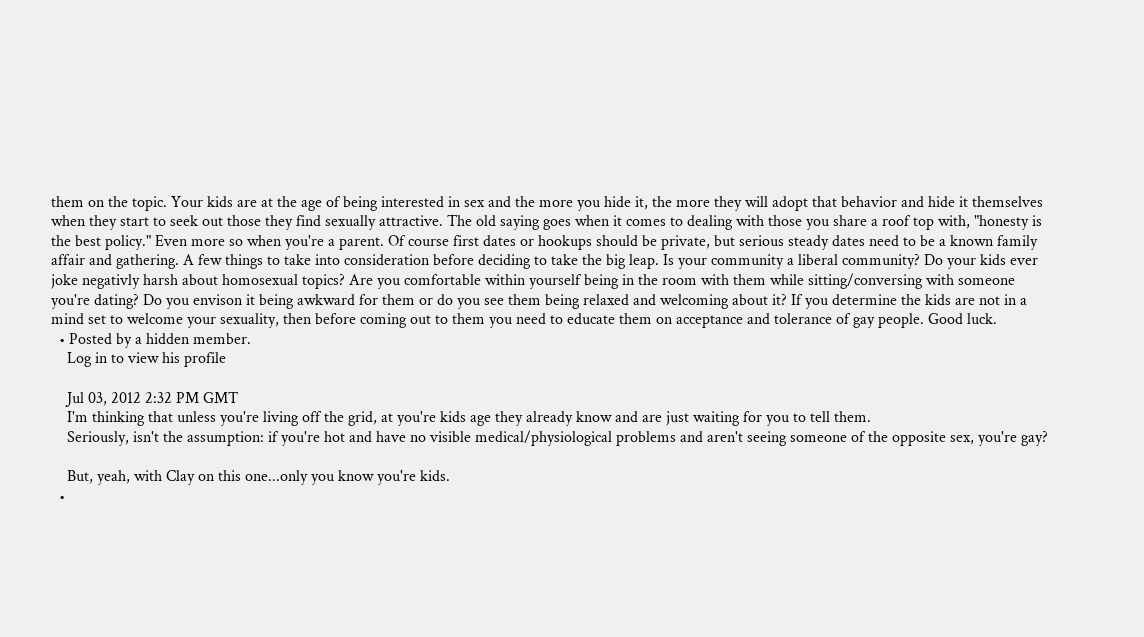them on the topic. Your kids are at the age of being interested in sex and the more you hide it, the more they will adopt that behavior and hide it themselves when they start to seek out those they find sexually attractive. The old saying goes when it comes to dealing with those you share a roof top with, "honesty is the best policy." Even more so when you're a parent. Of course first dates or hookups should be private, but serious steady dates need to be a known family affair and gathering. A few things to take into consideration before deciding to take the big leap. Is your community a liberal community? Do your kids ever joke negativly harsh about homosexual topics? Are you comfortable within yourself being in the room with them while sitting/conversing with someone you're dating? Do you envison it being awkward for them or do you see them being relaxed and welcoming about it? If you determine the kids are not in a mind set to welcome your sexuality, then before coming out to them you need to educate them on acceptance and tolerance of gay people. Good luck.
  • Posted by a hidden member.
    Log in to view his profile

    Jul 03, 2012 2:32 PM GMT
    I'm thinking that unless you're living off the grid, at you're kids age they already know and are just waiting for you to tell them.
    Seriously, isn't the assumption: if you're hot and have no visible medical/physiological problems and aren't seeing someone of the opposite sex, you're gay?

    But, yeah, with Clay on this one...only you know you're kids.
  •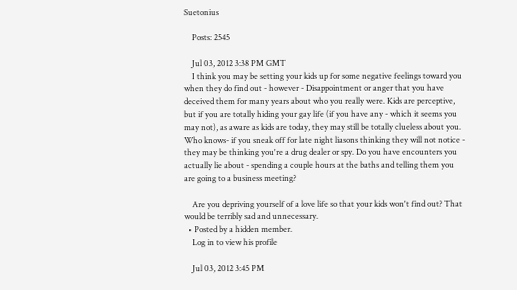Suetonius

    Posts: 2545

    Jul 03, 2012 3:38 PM GMT
    I think you may be setting your kids up for some negative feelings toward you when they do find out - however - Disappointment or anger that you have deceived them for many years about who you really were. Kids are perceptive, but if you are totally hiding your gay life (if you have any - which it seems you may not), as aware as kids are today, they may still be totally clueless about you. Who knows- if you sneak off for late night liasons thinking they will not notice - they may be thinking you're a drug dealer or spy. Do you have encounters you actually lie about - spending a couple hours at the baths and telling them you are going to a business meeting?

    Are you depriving yourself of a love life so that your kids won't find out? That would be terribly sad and unnecessary.
  • Posted by a hidden member.
    Log in to view his profile

    Jul 03, 2012 3:45 PM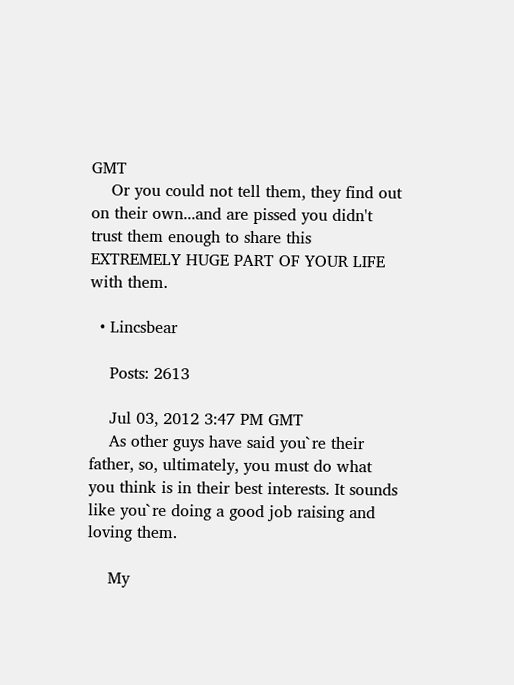GMT
    Or you could not tell them, they find out on their own...and are pissed you didn't trust them enough to share this EXTREMELY HUGE PART OF YOUR LIFE with them.

  • Lincsbear

    Posts: 2613

    Jul 03, 2012 3:47 PM GMT
    As other guys have said you`re their father, so, ultimately, you must do what you think is in their best interests. It sounds like you`re doing a good job raising and loving them.

    My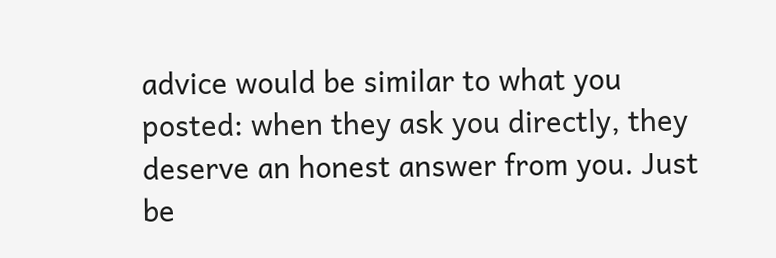advice would be similar to what you posted: when they ask you directly, they deserve an honest answer from you. Just be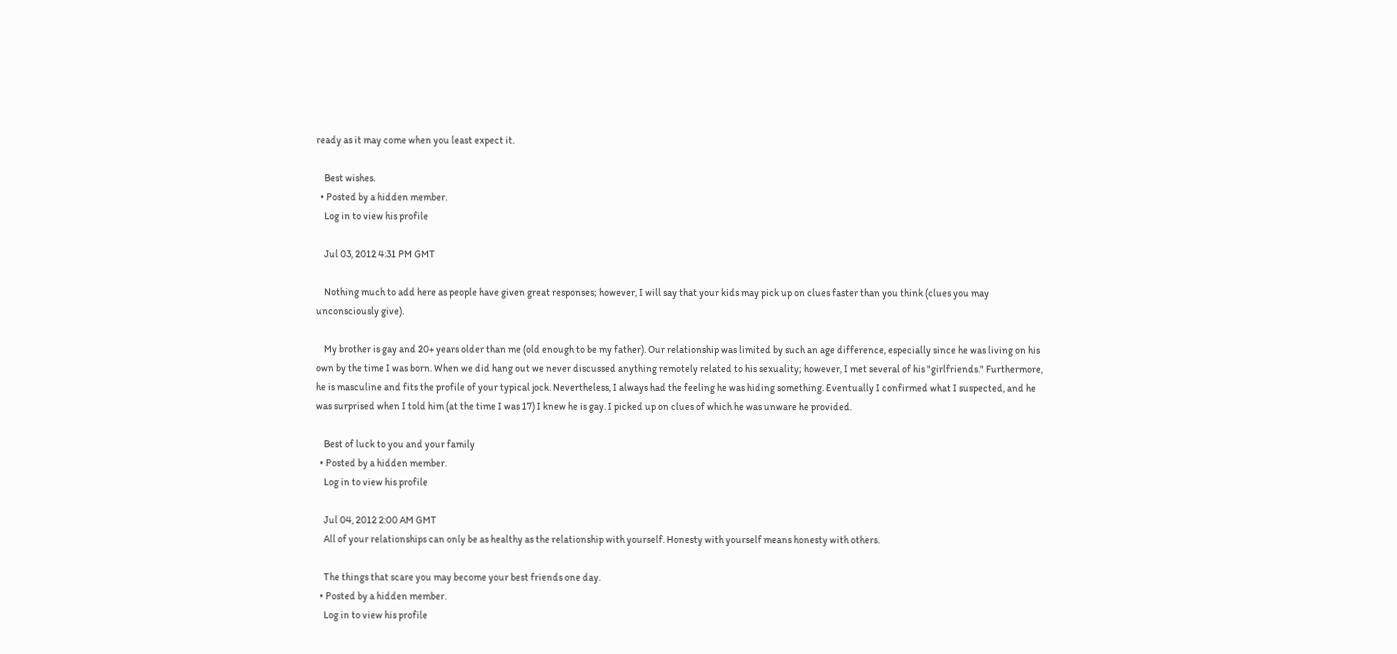ready as it may come when you least expect it.

    Best wishes.
  • Posted by a hidden member.
    Log in to view his profile

    Jul 03, 2012 4:31 PM GMT

    Nothing much to add here as people have given great responses; however, I will say that your kids may pick up on clues faster than you think (clues you may unconsciously give).

    My brother is gay and 20+ years older than me (old enough to be my father). Our relationship was limited by such an age difference, especially since he was living on his own by the time I was born. When we did hang out we never discussed anything remotely related to his sexuality; however, I met several of his "girlfriends." Furthermore, he is masculine and fits the profile of your typical jock. Nevertheless, I always had the feeling he was hiding something. Eventually I confirmed what I suspected, and he was surprised when I told him (at the time I was 17) I knew he is gay. I picked up on clues of which he was unware he provided.

    Best of luck to you and your family
  • Posted by a hidden member.
    Log in to view his profile

    Jul 04, 2012 2:00 AM GMT
    All of your relationships can only be as healthy as the relationship with yourself. Honesty with yourself means honesty with others.

    The things that scare you may become your best friends one day.
  • Posted by a hidden member.
    Log in to view his profile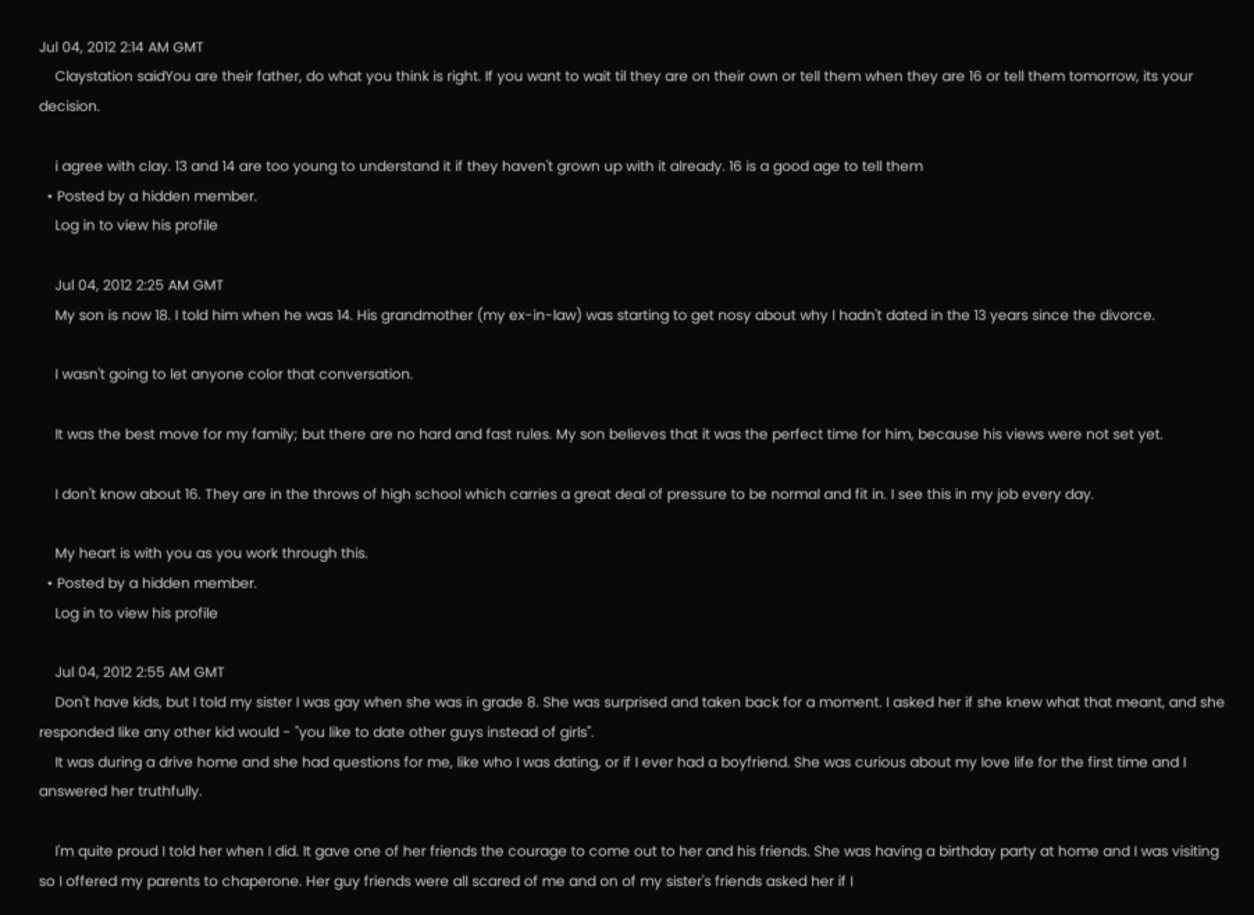Jul 04, 2012 2:14 AM GMT
    Claystation saidYou are their father, do what you think is right. If you want to wait til they are on their own or tell them when they are 16 or tell them tomorrow, its your decision.

    i agree with clay. 13 and 14 are too young to understand it if they haven't grown up with it already. 16 is a good age to tell them
  • Posted by a hidden member.
    Log in to view his profile

    Jul 04, 2012 2:25 AM GMT
    My son is now 18. I told him when he was 14. His grandmother (my ex-in-law) was starting to get nosy about why I hadn't dated in the 13 years since the divorce.

    I wasn't going to let anyone color that conversation.

    It was the best move for my family; but there are no hard and fast rules. My son believes that it was the perfect time for him, because his views were not set yet.

    I don't know about 16. They are in the throws of high school which carries a great deal of pressure to be normal and fit in. I see this in my job every day.

    My heart is with you as you work through this.
  • Posted by a hidden member.
    Log in to view his profile

    Jul 04, 2012 2:55 AM GMT
    Don't have kids, but I told my sister I was gay when she was in grade 8. She was surprised and taken back for a moment. I asked her if she knew what that meant, and she responded like any other kid would - "you like to date other guys instead of girls".
    It was during a drive home and she had questions for me, like who I was dating, or if I ever had a boyfriend. She was curious about my love life for the first time and I answered her truthfully.

    I'm quite proud I told her when I did. It gave one of her friends the courage to come out to her and his friends. She was having a birthday party at home and I was visiting so I offered my parents to chaperone. Her guy friends were all scared of me and on of my sister's friends asked her if I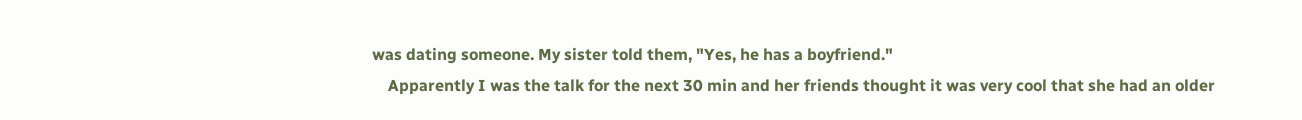was dating someone. My sister told them, "Yes, he has a boyfriend."
    Apparently I was the talk for the next 30 min and her friends thought it was very cool that she had an older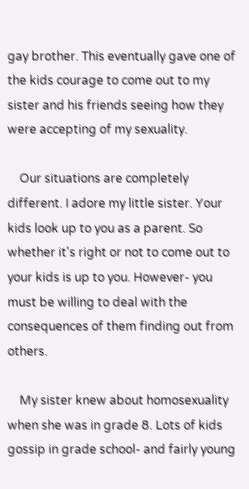gay brother. This eventually gave one of the kids courage to come out to my sister and his friends seeing how they were accepting of my sexuality.

    Our situations are completely different. I adore my little sister. Your kids look up to you as a parent. So whether it's right or not to come out to your kids is up to you. However- you must be willing to deal with the consequences of them finding out from others.

    My sister knew about homosexuality when she was in grade 8. Lots of kids gossip in grade school- and fairly young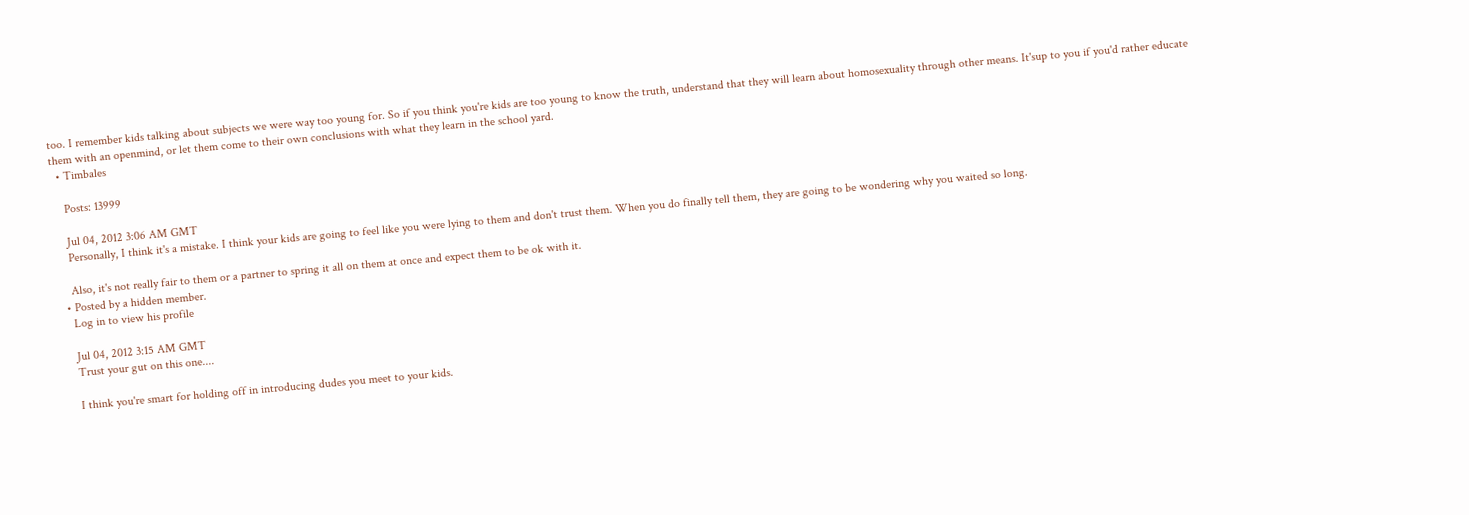too. I remember kids talking about subjects we were way too young for. So if you think you're kids are too young to know the truth, understand that they will learn about homosexuality through other means. It'sup to you if you'd rather educate them with an openmind, or let them come to their own conclusions with what they learn in the school yard.
  • Timbales

    Posts: 13999

    Jul 04, 2012 3:06 AM GMT
    Personally, I think it's a mistake. I think your kids are going to feel like you were lying to them and don't trust them. When you do finally tell them, they are going to be wondering why you waited so long.

    Also, it's not really fair to them or a partner to spring it all on them at once and expect them to be ok with it.
  • Posted by a hidden member.
    Log in to view his profile

    Jul 04, 2012 3:15 AM GMT
    Trust your gut on this one....

    I think you're smart for holding off in introducing dudes you meet to your kids.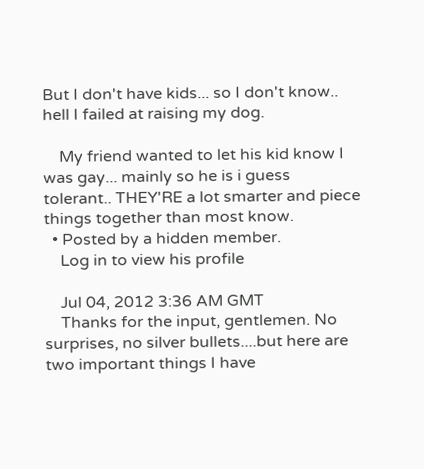But I don't have kids... so I don't know.. hell I failed at raising my dog.

    My friend wanted to let his kid know I was gay... mainly so he is i guess tolerant.. THEY'RE a lot smarter and piece things together than most know.
  • Posted by a hidden member.
    Log in to view his profile

    Jul 04, 2012 3:36 AM GMT
    Thanks for the input, gentlemen. No surprises, no silver bullets....but here are two important things I have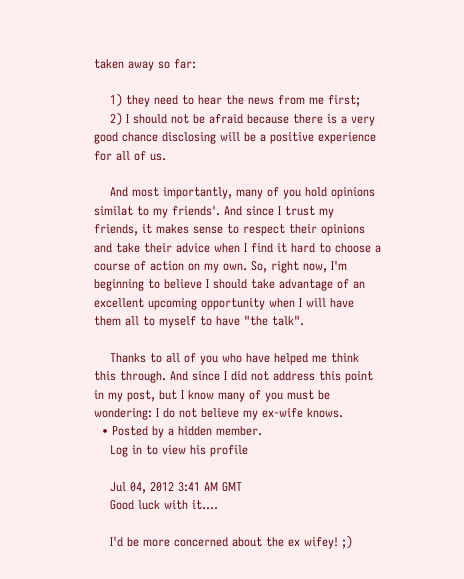taken away so far:

    1) they need to hear the news from me first;
    2) I should not be afraid because there is a very good chance disclosing will be a positive experience for all of us.

    And most importantly, many of you hold opinions similat to my friends'. And since I trust my friends, it makes sense to respect their opinions and take their advice when I find it hard to choose a course of action on my own. So, right now, I'm beginning to believe I should take advantage of an excellent upcoming opportunity when I will have them all to myself to have "the talk".

    Thanks to all of you who have helped me think this through. And since I did not address this point in my post, but I know many of you must be wondering: I do not believe my ex-wife knows.
  • Posted by a hidden member.
    Log in to view his profile

    Jul 04, 2012 3:41 AM GMT
    Good luck with it....

    I'd be more concerned about the ex wifey! ;)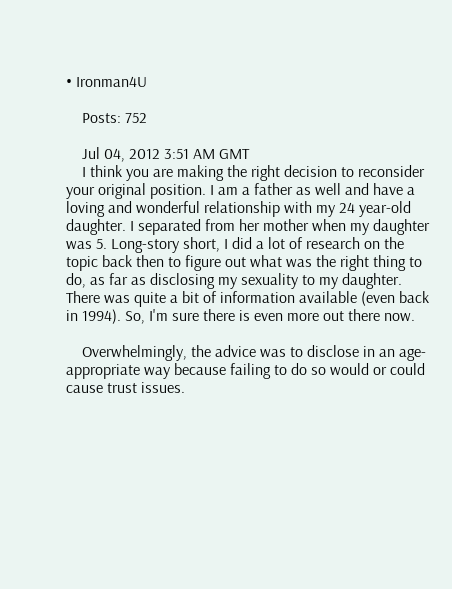• Ironman4U

    Posts: 752

    Jul 04, 2012 3:51 AM GMT
    I think you are making the right decision to reconsider your original position. I am a father as well and have a loving and wonderful relationship with my 24 year-old daughter. I separated from her mother when my daughter was 5. Long-story short, I did a lot of research on the topic back then to figure out what was the right thing to do, as far as disclosing my sexuality to my daughter. There was quite a bit of information available (even back in 1994). So, I'm sure there is even more out there now.

    Overwhelmingly, the advice was to disclose in an age-appropriate way because failing to do so would or could cause trust issues.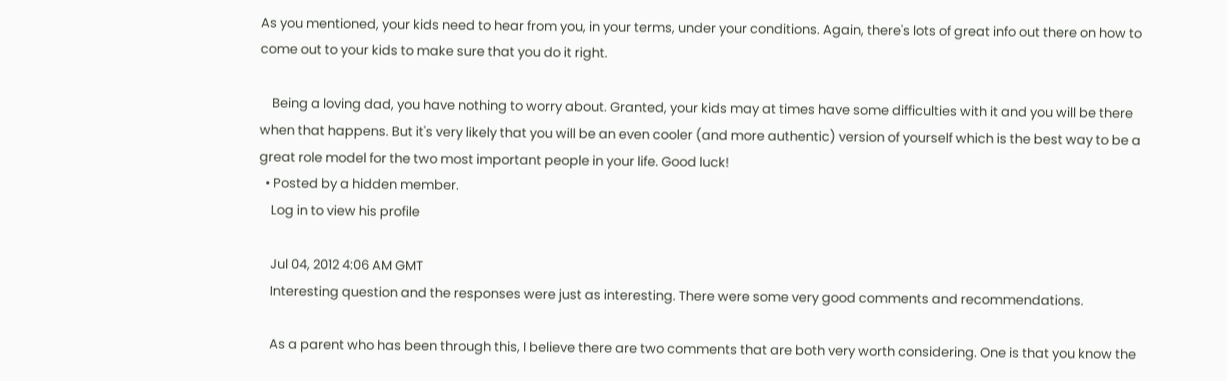As you mentioned, your kids need to hear from you, in your terms, under your conditions. Again, there's lots of great info out there on how to come out to your kids to make sure that you do it right.

    Being a loving dad, you have nothing to worry about. Granted, your kids may at times have some difficulties with it and you will be there when that happens. But it's very likely that you will be an even cooler (and more authentic) version of yourself which is the best way to be a great role model for the two most important people in your life. Good luck!
  • Posted by a hidden member.
    Log in to view his profile

    Jul 04, 2012 4:06 AM GMT
    Interesting question and the responses were just as interesting. There were some very good comments and recommendations.

    As a parent who has been through this, I believe there are two comments that are both very worth considering. One is that you know the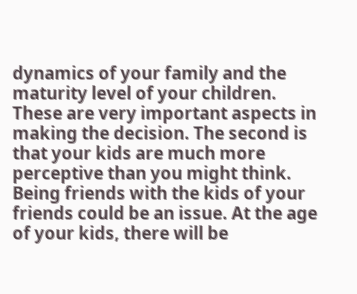dynamics of your family and the maturity level of your children. These are very important aspects in making the decision. The second is that your kids are much more perceptive than you might think. Being friends with the kids of your friends could be an issue. At the age of your kids, there will be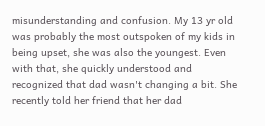misunderstanding and confusion. My 13 yr old was probably the most outspoken of my kids in being upset, she was also the youngest. Even with that, she quickly understood and recognized that dad wasn't changing a bit. She recently told her friend that her dad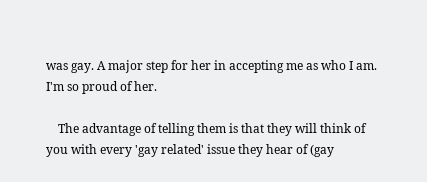was gay. A major step for her in accepting me as who I am. I'm so proud of her.

    The advantage of telling them is that they will think of you with every 'gay related' issue they hear of (gay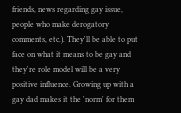friends, news regarding gay issue, people who make derogatory comments, etc.). They'll be able to put face on what it means to be gay and they're role model will be a very positive influence. Growing up with a gay dad makes it the 'norm' for them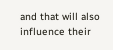and that will also influence their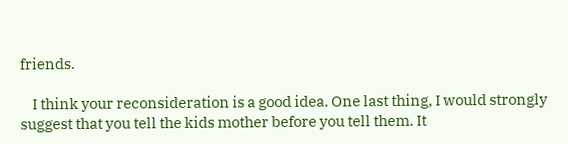friends.

    I think your reconsideration is a good idea. One last thing, I would strongly suggest that you tell the kids mother before you tell them. It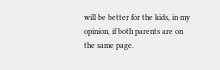will be better for the kids, in my opinion, if both parents are on the same page.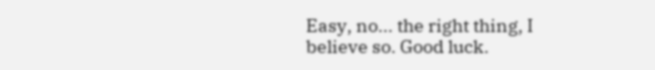Easy, no... the right thing, I believe so. Good luck.